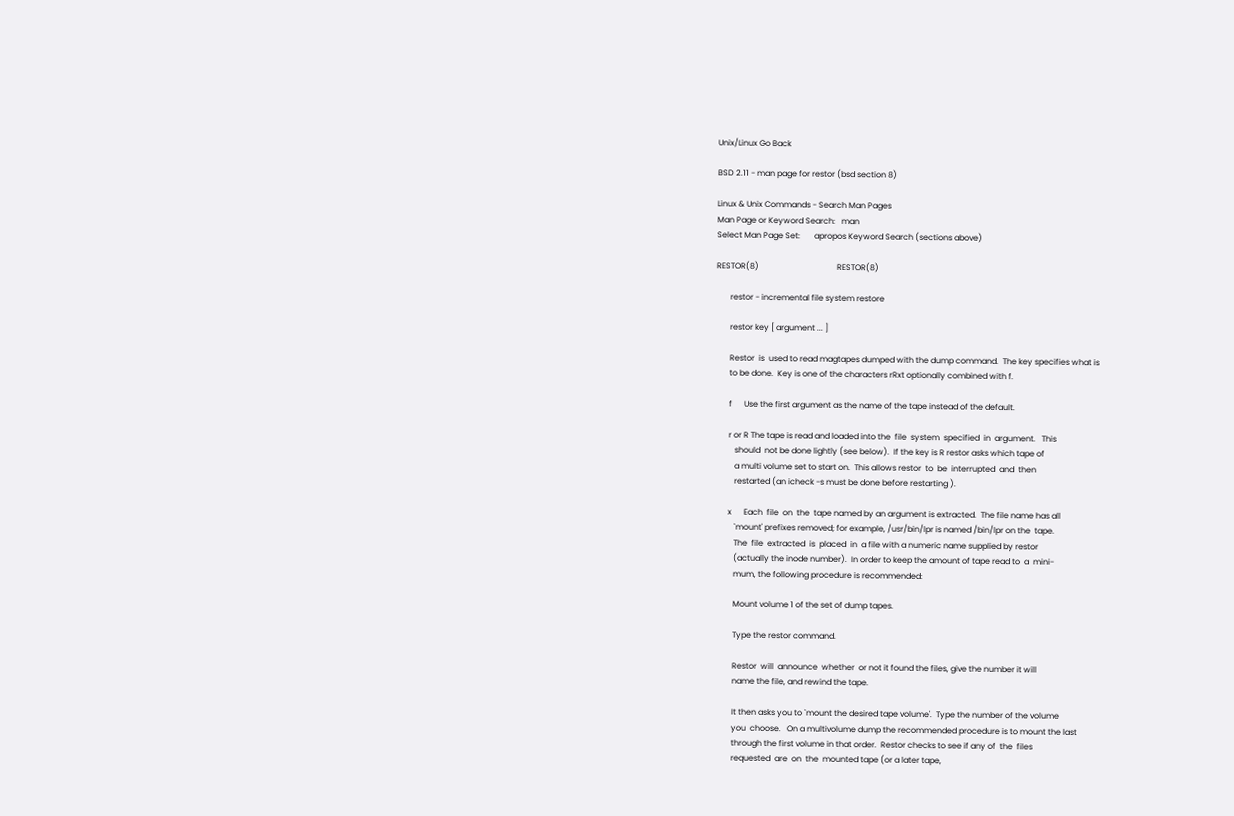Unix/Linux Go Back

BSD 2.11 - man page for restor (bsd section 8)

Linux & Unix Commands - Search Man Pages
Man Page or Keyword Search:   man
Select Man Page Set:       apropos Keyword Search (sections above)

RESTOR(8)                                       RESTOR(8)

       restor - incremental file system restore

       restor key [ argument ... ]

       Restor  is  used to read magtapes dumped with the dump command.  The key specifies what is
       to be done.  Key is one of the characters rRxt optionally combined with f.

       f      Use the first argument as the name of the tape instead of the default.

       r or R The tape is read and loaded into the  file  system  specified  in  argument.   This
          should  not be done lightly (see below).  If the key is R restor asks which tape of
          a multi volume set to start on.  This allows restor  to  be  interrupted  and  then
          restarted (an icheck -s must be done before restarting ).

       x      Each  file  on  the  tape named by an argument is extracted.  The file name has all
          `mount' prefixes removed; for example, /usr/bin/lpr is named /bin/lpr on the  tape.
          The  file  extracted  is  placed  in  a file with a numeric name supplied by restor
          (actually the inode number).  In order to keep the amount of tape read to  a  mini-
          mum, the following procedure is recommended:

          Mount volume 1 of the set of dump tapes.

          Type the restor command.

          Restor  will  announce  whether  or not it found the files, give the number it will
          name the file, and rewind the tape.

          It then asks you to `mount the desired tape volume'.  Type the number of the volume
          you  choose.   On a multivolume dump the recommended procedure is to mount the last
          through the first volume in that order.  Restor checks to see if any of  the  files
          requested  are  on  the  mounted tape (or a later tape,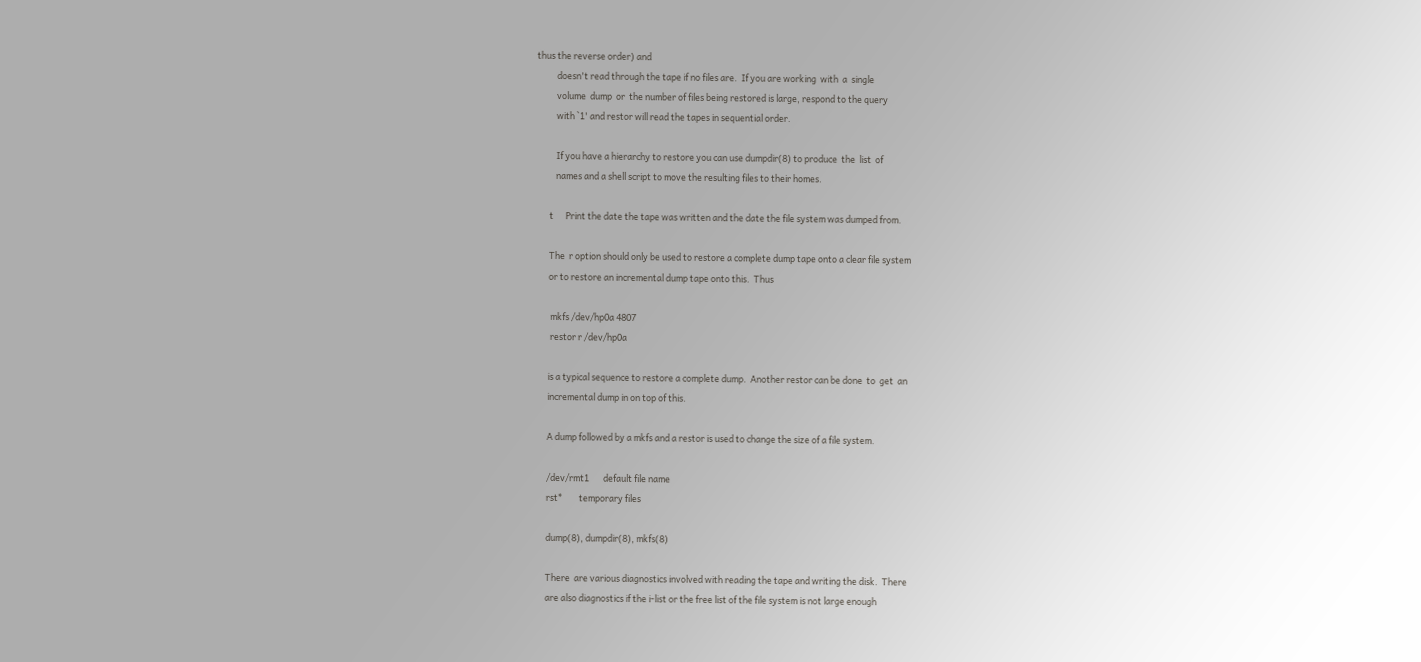thus the reverse order) and
          doesn't read through the tape if no files are.  If you are working  with  a  single
          volume  dump  or  the number of files being restored is large, respond to the query
          with `1' and restor will read the tapes in sequential order.

          If you have a hierarchy to restore you can use dumpdir(8) to produce  the  list  of
          names and a shell script to move the resulting files to their homes.

       t      Print the date the tape was written and the date the file system was dumped from.

       The  r option should only be used to restore a complete dump tape onto a clear file system
       or to restore an incremental dump tape onto this.  Thus

        mkfs /dev/hp0a 4807
        restor r /dev/hp0a

       is a typical sequence to restore a complete dump.  Another restor can be done  to  get  an
       incremental dump in on top of this.

       A dump followed by a mkfs and a restor is used to change the size of a file system.

       /dev/rmt1       default file name
       rst*        temporary files

       dump(8), dumpdir(8), mkfs(8)

       There  are various diagnostics involved with reading the tape and writing the disk.  There
       are also diagnostics if the i-list or the free list of the file system is not large enough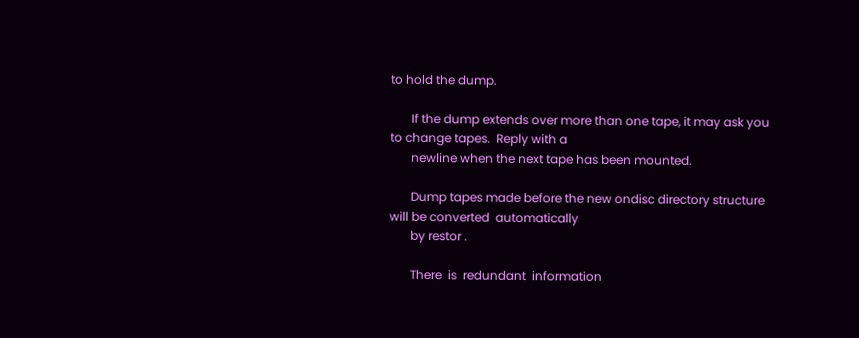to hold the dump.

       If the dump extends over more than one tape, it may ask you to change tapes.  Reply with a
       newline when the next tape has been mounted.

       Dump tapes made before the new ondisc directory structure will be converted  automatically
       by restor .

       There  is  redundant  information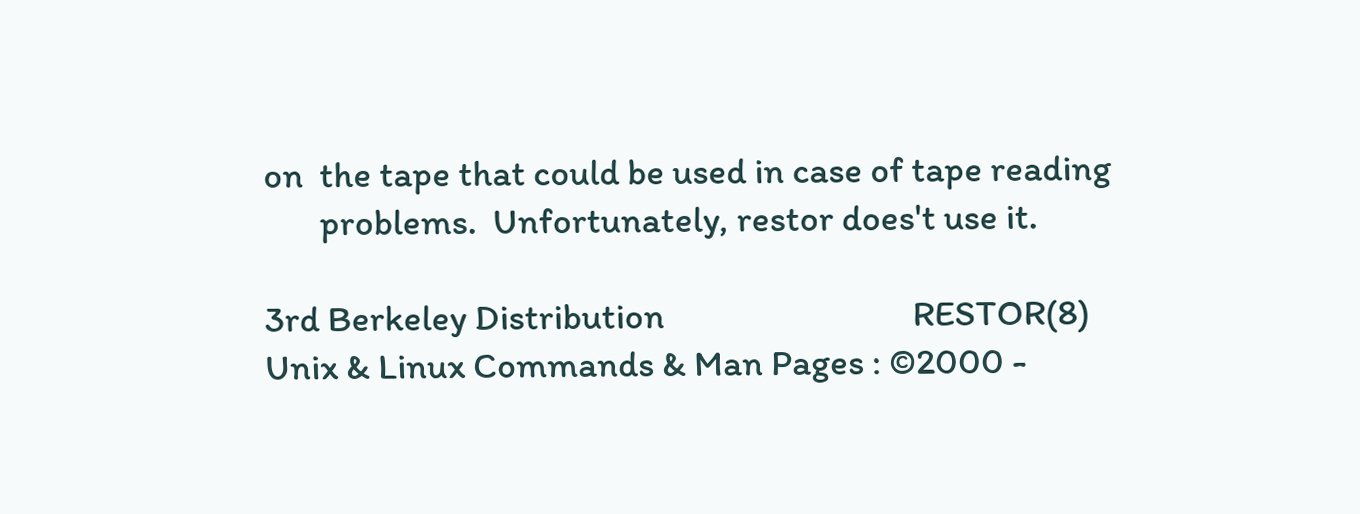on  the tape that could be used in case of tape reading
       problems.  Unfortunately, restor does't use it.

3rd Berkeley Distribution                               RESTOR(8)
Unix & Linux Commands & Man Pages : ©2000 -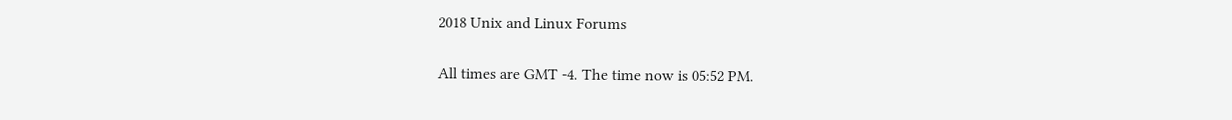2018 Unix and Linux Forums

All times are GMT -4. The time now is 05:52 PM.